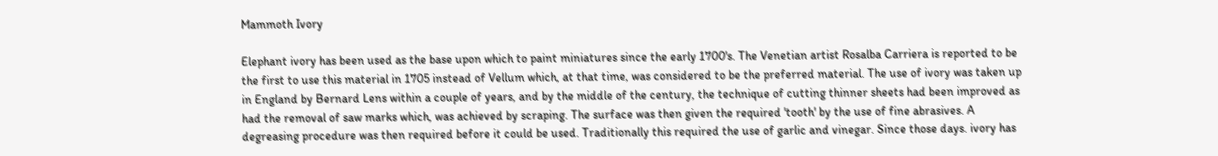Mammoth Ivory

Elephant ivory has been used as the base upon which to paint miniatures since the early 1700's. The Venetian artist Rosalba Carriera is reported to be the first to use this material in 1705 instead of Vellum which, at that time, was considered to be the preferred material. The use of ivory was taken up in England by Bernard Lens within a couple of years, and by the middle of the century, the technique of cutting thinner sheets had been improved as had the removal of saw marks which, was achieved by scraping. The surface was then given the required 'tooth' by the use of fine abrasives. A degreasing procedure was then required before it could be used. Traditionally this required the use of garlic and vinegar. Since those days. ivory has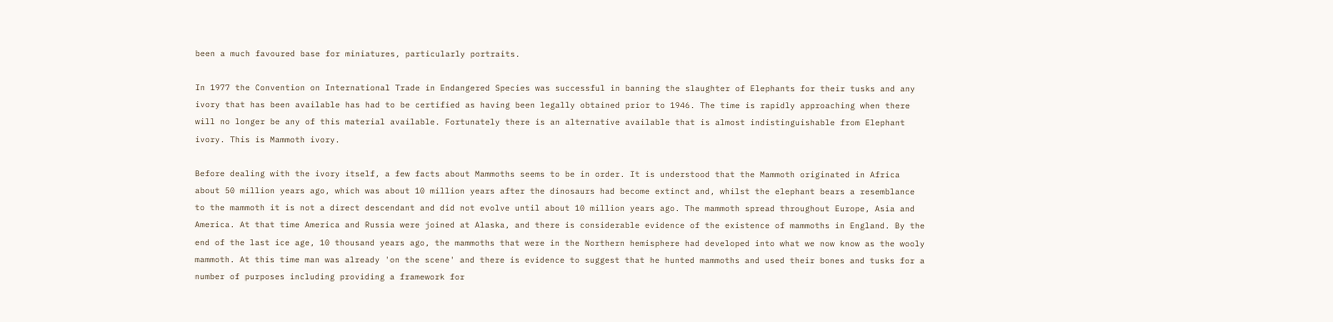been a much favoured base for miniatures, particularly portraits.

In 1977 the Convention on International Trade in Endangered Species was successful in banning the slaughter of Elephants for their tusks and any ivory that has been available has had to be certified as having been legally obtained prior to 1946. The time is rapidly approaching when there will no longer be any of this material available. Fortunately there is an alternative available that is almost indistinguishable from Elephant ivory. This is Mammoth ivory.

Before dealing with the ivory itself, a few facts about Mammoths seems to be in order. It is understood that the Mammoth originated in Africa about 50 million years ago, which was about 10 million years after the dinosaurs had become extinct and, whilst the elephant bears a resemblance to the mammoth it is not a direct descendant and did not evolve until about 10 million years ago. The mammoth spread throughout Europe, Asia and America. At that time America and Russia were joined at Alaska, and there is considerable evidence of the existence of mammoths in England. By the end of the last ice age, 10 thousand years ago, the mammoths that were in the Northern hemisphere had developed into what we now know as the wooly mammoth. At this time man was already 'on the scene' and there is evidence to suggest that he hunted mammoths and used their bones and tusks for a number of purposes including providing a framework for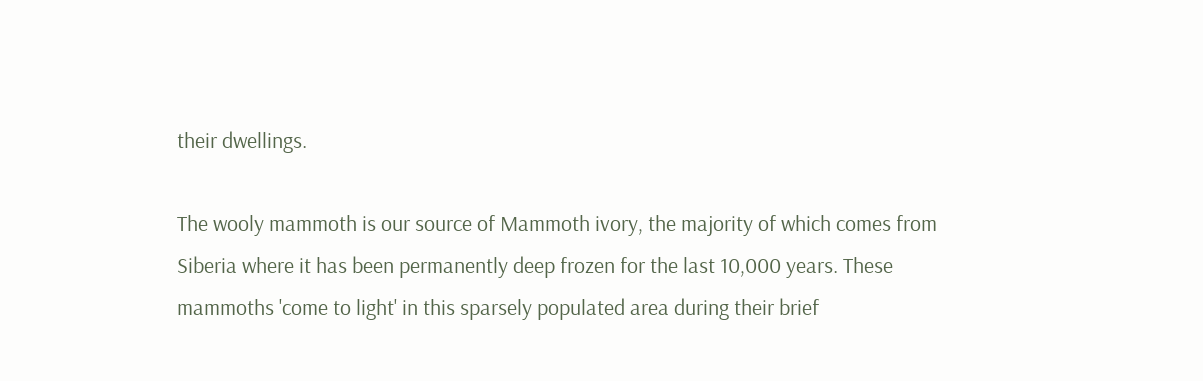their dwellings.

The wooly mammoth is our source of Mammoth ivory, the majority of which comes from Siberia where it has been permanently deep frozen for the last 10,000 years. These mammoths 'come to light' in this sparsely populated area during their brief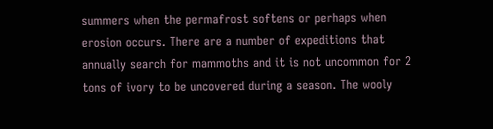summers when the permafrost softens or perhaps when erosion occurs. There are a number of expeditions that annually search for mammoths and it is not uncommon for 2 tons of ivory to be uncovered during a season. The wooly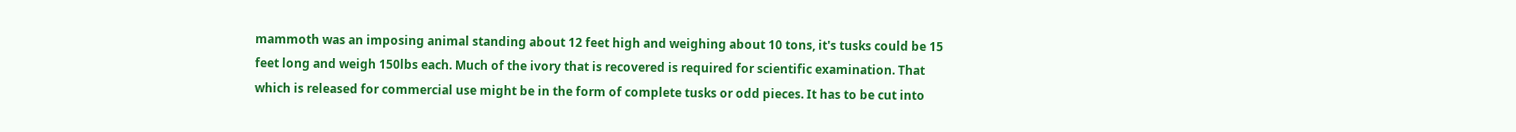mammoth was an imposing animal standing about 12 feet high and weighing about 10 tons, it's tusks could be 15 feet long and weigh 150lbs each. Much of the ivory that is recovered is required for scientific examination. That which is released for commercial use might be in the form of complete tusks or odd pieces. It has to be cut into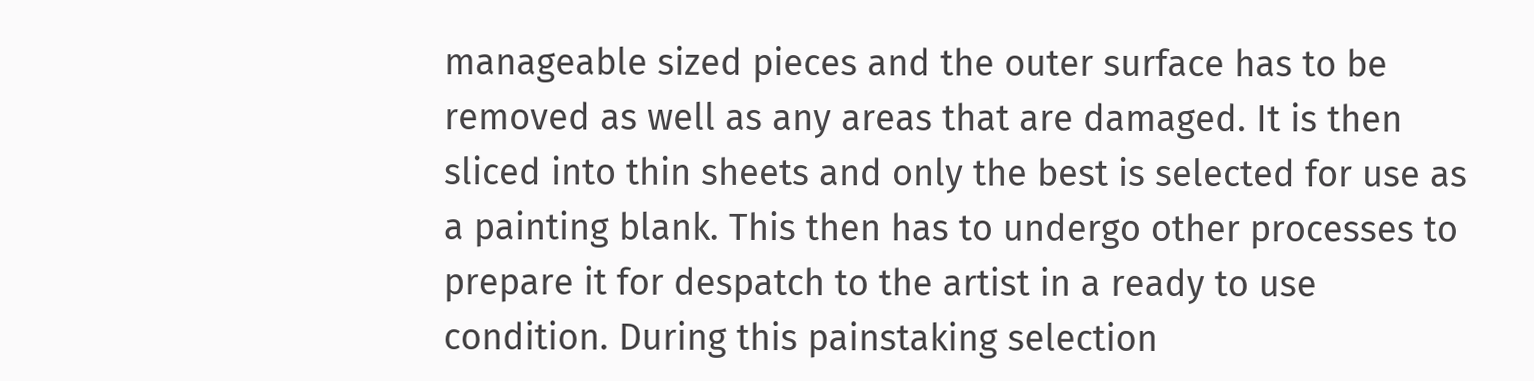manageable sized pieces and the outer surface has to be removed as well as any areas that are damaged. It is then sliced into thin sheets and only the best is selected for use as a painting blank. This then has to undergo other processes to prepare it for despatch to the artist in a ready to use condition. During this painstaking selection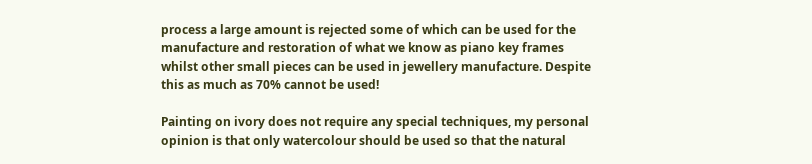process a large amount is rejected some of which can be used for the manufacture and restoration of what we know as piano key frames whilst other small pieces can be used in jewellery manufacture. Despite this as much as 70% cannot be used!

Painting on ivory does not require any special techniques, my personal opinion is that only watercolour should be used so that the natural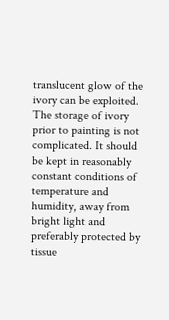translucent glow of the ivory can be exploited. The storage of ivory prior to painting is not complicated. It should be kept in reasonably constant conditions of temperature and humidity, away from bright light and preferably protected by tissue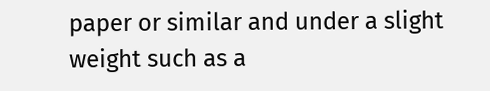paper or similar and under a slight weight such as a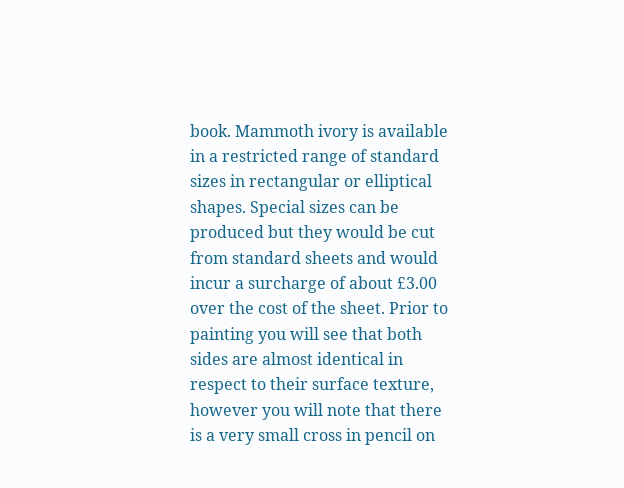book. Mammoth ivory is available in a restricted range of standard sizes in rectangular or elliptical shapes. Special sizes can be produced but they would be cut from standard sheets and would incur a surcharge of about £3.00 over the cost of the sheet. Prior to painting you will see that both sides are almost identical in respect to their surface texture, however you will note that there is a very small cross in pencil on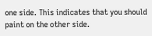one side. This indicates that you should paint on the other side.